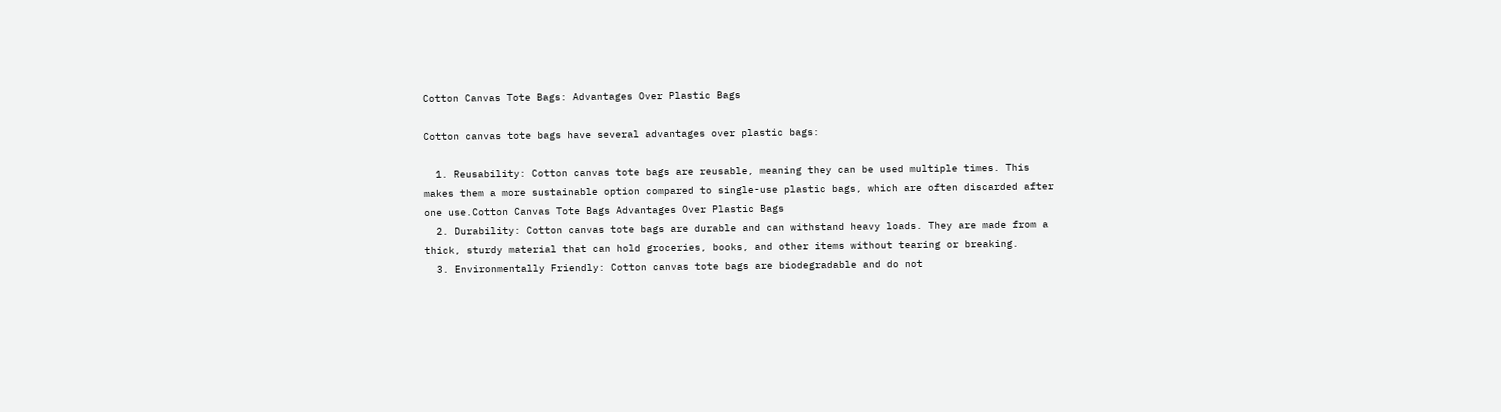Cotton Canvas Tote Bags: Advantages Over Plastic Bags

Cotton canvas tote bags have several advantages over plastic bags:

  1. Reusability: Cotton canvas tote bags are reusable, meaning they can be used multiple times. This makes them a more sustainable option compared to single-use plastic bags, which are often discarded after one use.Cotton Canvas Tote Bags Advantages Over Plastic Bags
  2. Durability: Cotton canvas tote bags are durable and can withstand heavy loads. They are made from a thick, sturdy material that can hold groceries, books, and other items without tearing or breaking.
  3. Environmentally Friendly: Cotton canvas tote bags are biodegradable and do not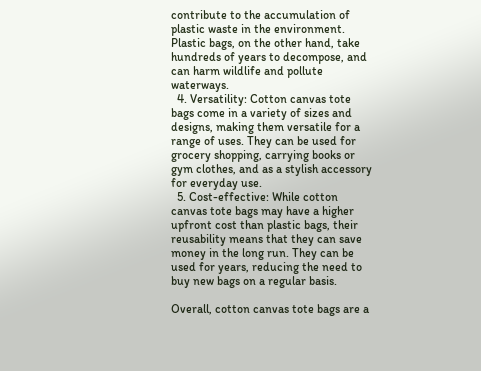contribute to the accumulation of plastic waste in the environment. Plastic bags, on the other hand, take hundreds of years to decompose, and can harm wildlife and pollute waterways.
  4. Versatility: Cotton canvas tote bags come in a variety of sizes and designs, making them versatile for a range of uses. They can be used for grocery shopping, carrying books or gym clothes, and as a stylish accessory for everyday use.
  5. Cost-effective: While cotton canvas tote bags may have a higher upfront cost than plastic bags, their reusability means that they can save money in the long run. They can be used for years, reducing the need to buy new bags on a regular basis.

Overall, cotton canvas tote bags are a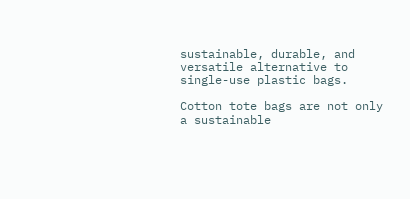sustainable, durable, and versatile alternative to single-use plastic bags.

Cotton tote bags are not only a sustainable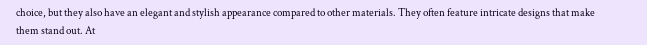choice, but they also have an elegant and stylish appearance compared to other materials. They often feature intricate designs that make them stand out. At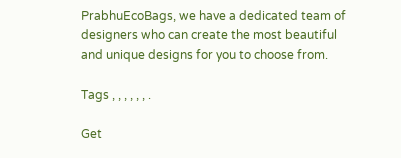PrabhuEcoBags, we have a dedicated team of designers who can create the most beautiful and unique designs for you to choose from.

Tags , , , , , , .

Get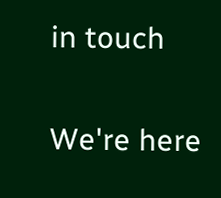in touch

We're here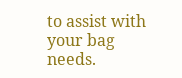to assist with your bag needs.